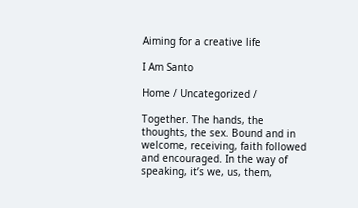Aiming for a creative life

I Am Santo

Home / Uncategorized /

Together. The hands, the thoughts, the sex. Bound and in welcome, receiving, faith followed and encouraged. In the way of speaking, it’s we, us, them,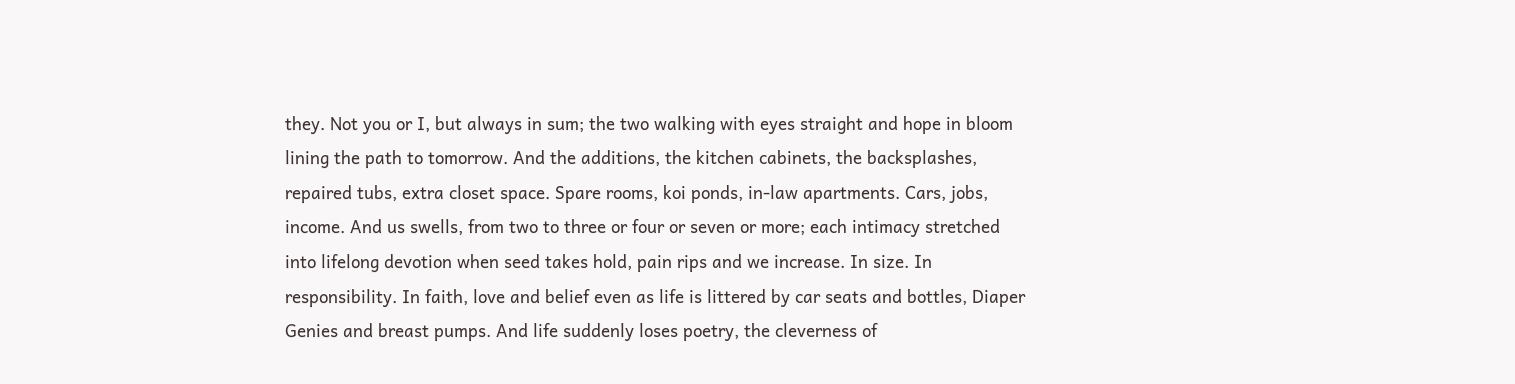they. Not you or I, but always in sum; the two walking with eyes straight and hope in bloom lining the path to tomorrow. And the additions, the kitchen cabinets, the backsplashes, repaired tubs, extra closet space. Spare rooms, koi ponds, in-law apartments. Cars, jobs, income. And us swells, from two to three or four or seven or more; each intimacy stretched into lifelong devotion when seed takes hold, pain rips and we increase. In size. In responsibility. In faith, love and belief even as life is littered by car seats and bottles, Diaper Genies and breast pumps. And life suddenly loses poetry, the cleverness of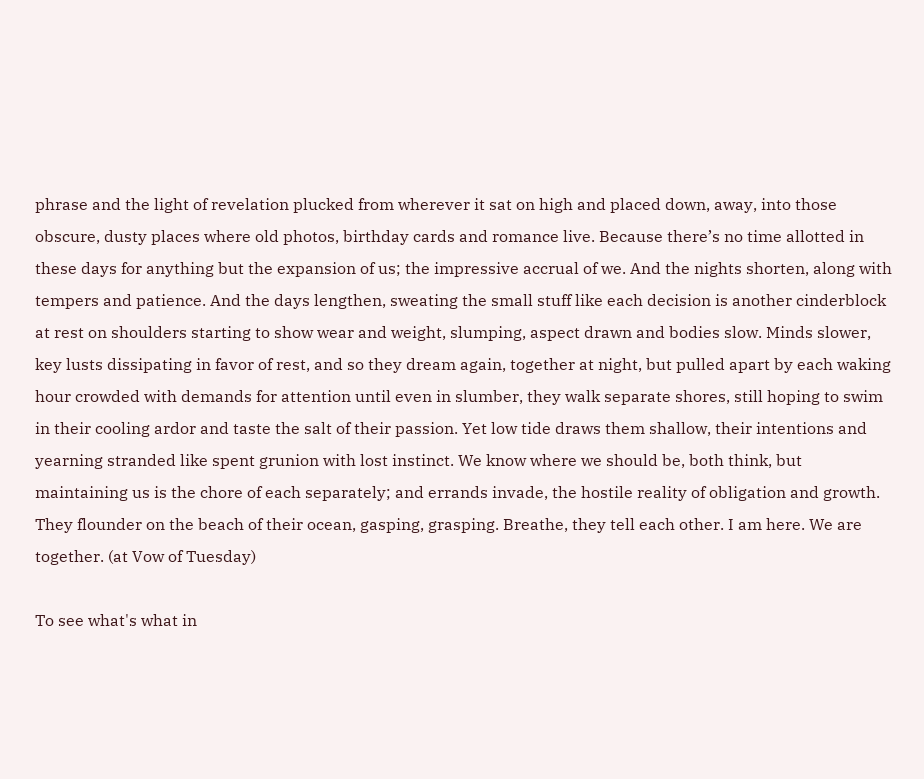phrase and the light of revelation plucked from wherever it sat on high and placed down, away, into those obscure, dusty places where old photos, birthday cards and romance live. Because there’s no time allotted in these days for anything but the expansion of us; the impressive accrual of we. And the nights shorten, along with tempers and patience. And the days lengthen, sweating the small stuff like each decision is another cinderblock at rest on shoulders starting to show wear and weight, slumping, aspect drawn and bodies slow. Minds slower, key lusts dissipating in favor of rest, and so they dream again, together at night, but pulled apart by each waking hour crowded with demands for attention until even in slumber, they walk separate shores, still hoping to swim in their cooling ardor and taste the salt of their passion. Yet low tide draws them shallow, their intentions and yearning stranded like spent grunion with lost instinct. We know where we should be, both think, but maintaining us is the chore of each separately; and errands invade, the hostile reality of obligation and growth. They flounder on the beach of their ocean, gasping, grasping. Breathe, they tell each other. I am here. We are together. (at Vow of Tuesday)

To see what's what in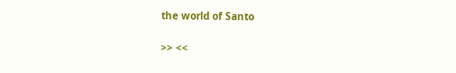the world of Santo

>> <<